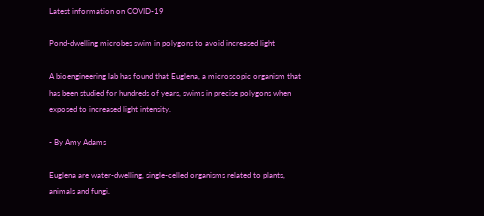Latest information on COVID-19

Pond-dwelling microbes swim in polygons to avoid increased light

A bioengineering lab has found that Euglena, a microscopic organism that has been studied for hundreds of years, swims in precise polygons when exposed to increased light intensity.

- By Amy Adams

Euglena are water-dwelling, single-celled organisms related to plants, animals and fungi.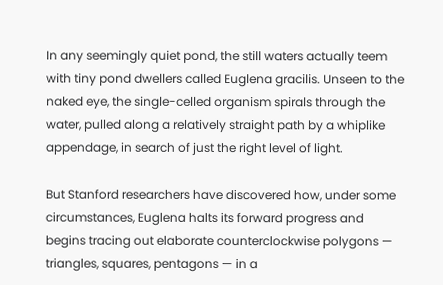In any seemingly quiet pond, the still waters actually teem with tiny pond dwellers called Euglena gracilis. Unseen to the naked eye, the single-celled organism spirals through the water, pulled along a relatively straight path by a whiplike appendage, in search of just the right level of light.

But Stanford researchers have discovered how, under some circumstances, Euglena halts its forward progress and begins tracing out elaborate counterclockwise polygons — triangles, squares, pentagons — in a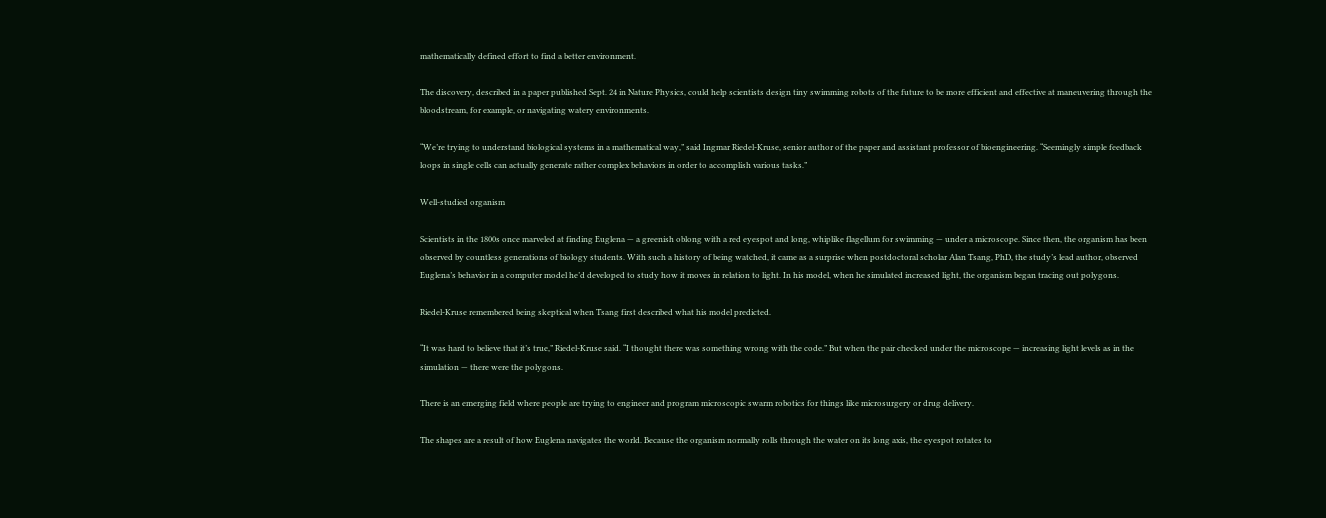mathematically defined effort to find a better environment.

The discovery, described in a paper published Sept. 24 in Nature Physics, could help scientists design tiny swimming robots of the future to be more efficient and effective at maneuvering through the bloodstream, for example, or navigating watery environments.

“We’re trying to understand biological systems in a mathematical way,” said Ingmar Riedel-Kruse, senior author of the paper and assistant professor of bioengineering. “Seemingly simple feedback loops in single cells can actually generate rather complex behaviors in order to accomplish various tasks.”

Well-studied organism

Scientists in the 1800s once marveled at finding Euglena — a greenish oblong with a red eyespot and long, whiplike flagellum for swimming — under a microscope. Since then, the organism has been observed by countless generations of biology students. With such a history of being watched, it came as a surprise when postdoctoral scholar Alan Tsang, PhD, the study’s lead author, observed Euglena’s behavior in a computer model he’d developed to study how it moves in relation to light. In his model, when he simulated increased light, the organism began tracing out polygons.

Riedel-Kruse remembered being skeptical when Tsang first described what his model predicted.

“It was hard to believe that it’s true,” Riedel-Kruse said. “I thought there was something wrong with the code.” But when the pair checked under the microscope — increasing light levels as in the simulation — there were the polygons.

There is an emerging field where people are trying to engineer and program microscopic swarm robotics for things like microsurgery or drug delivery.

The shapes are a result of how Euglena navigates the world. Because the organism normally rolls through the water on its long axis, the eyespot rotates to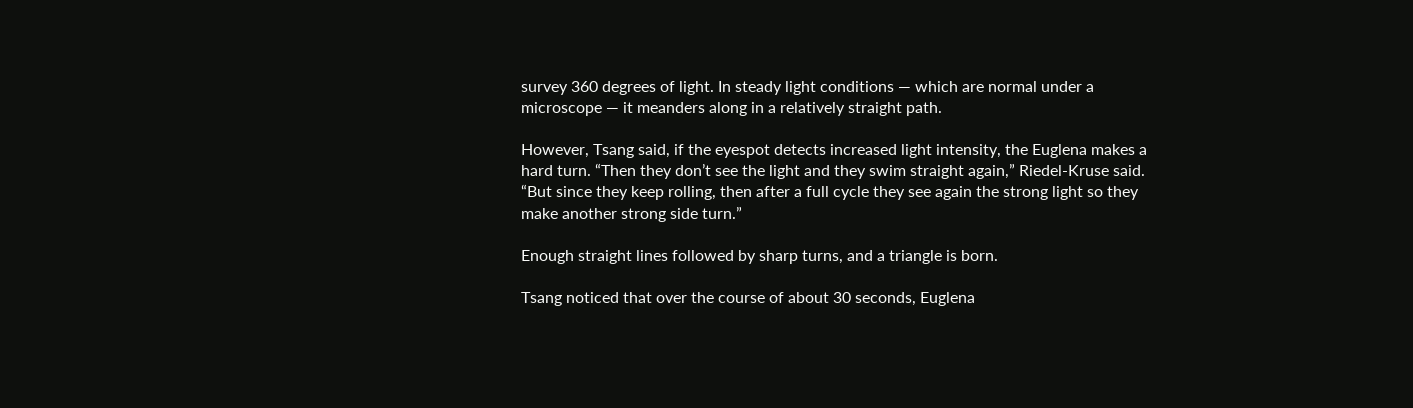survey 360 degrees of light. In steady light conditions — which are normal under a microscope — it meanders along in a relatively straight path.

However, Tsang said, if the eyespot detects increased light intensity, the Euglena makes a hard turn. “Then they don’t see the light and they swim straight again,” Riedel-Kruse said. “But since they keep rolling, then after a full cycle they see again the strong light so they make another strong side turn.”

Enough straight lines followed by sharp turns, and a triangle is born.

Tsang noticed that over the course of about 30 seconds, Euglena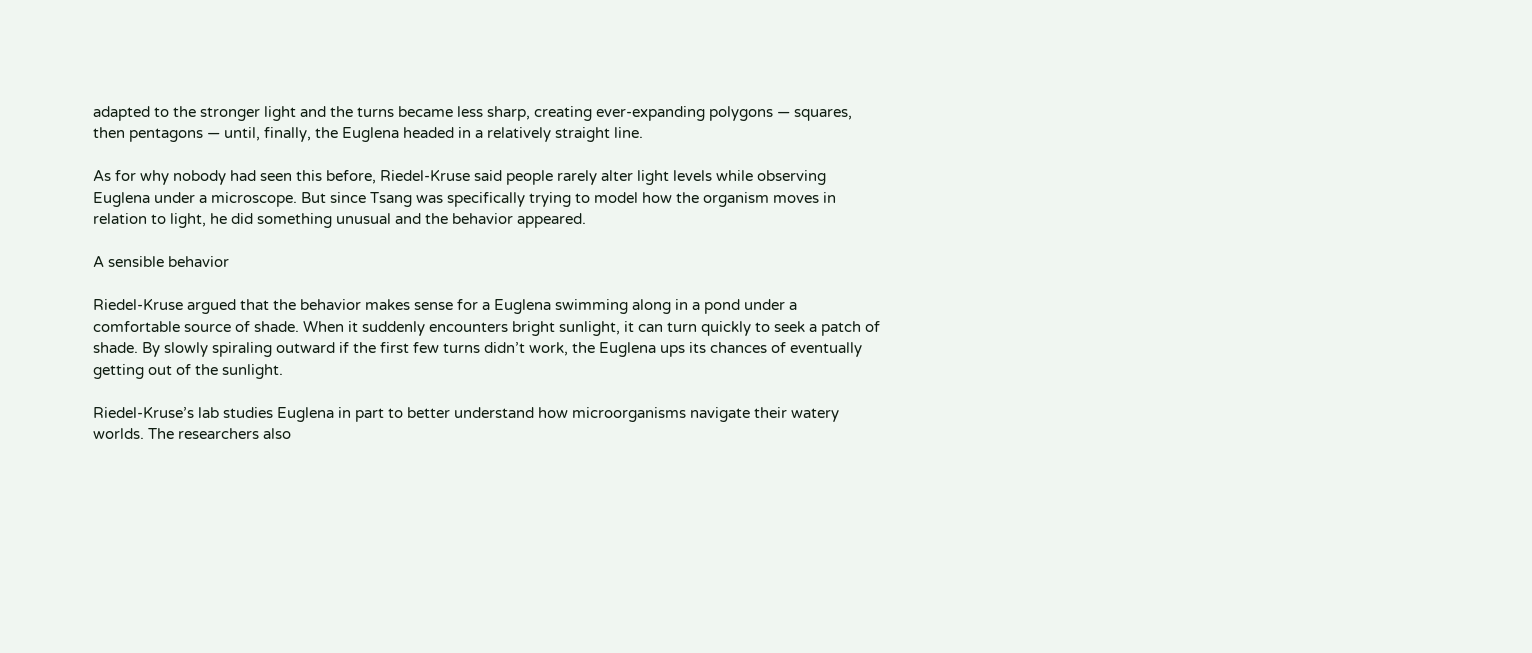adapted to the stronger light and the turns became less sharp, creating ever-expanding polygons — squares, then pentagons — until, finally, the Euglena headed in a relatively straight line.

As for why nobody had seen this before, Riedel-Kruse said people rarely alter light levels while observing Euglena under a microscope. But since Tsang was specifically trying to model how the organism moves in relation to light, he did something unusual and the behavior appeared.

A sensible behavior

Riedel-Kruse argued that the behavior makes sense for a Euglena swimming along in a pond under a comfortable source of shade. When it suddenly encounters bright sunlight, it can turn quickly to seek a patch of shade. By slowly spiraling outward if the first few turns didn’t work, the Euglena ups its chances of eventually getting out of the sunlight.

Riedel-Kruse’s lab studies Euglena in part to better understand how microorganisms navigate their watery worlds. The researchers also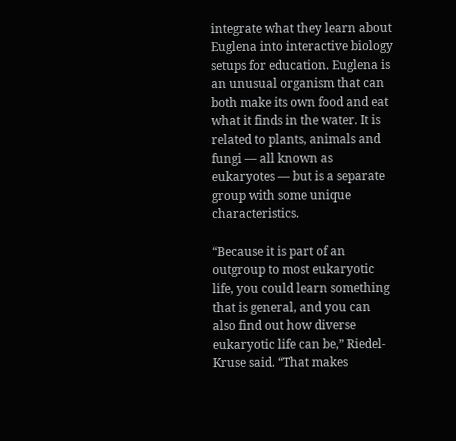integrate what they learn about Euglena into interactive biology setups for education. Euglena is an unusual organism that can both make its own food and eat what it finds in the water. It is related to plants, animals and fungi — all known as eukaryotes — but is a separate group with some unique characteristics.

“Because it is part of an outgroup to most eukaryotic life, you could learn something that is general, and you can also find out how diverse eukaryotic life can be,” Riedel-Kruse said. “That makes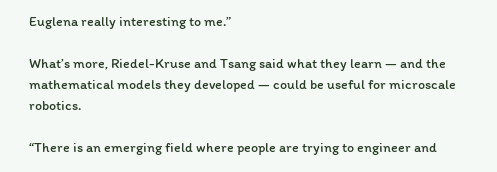Euglena really interesting to me.”

What’s more, Riedel-Kruse and Tsang said what they learn — and the mathematical models they developed — could be useful for microscale robotics.

“There is an emerging field where people are trying to engineer and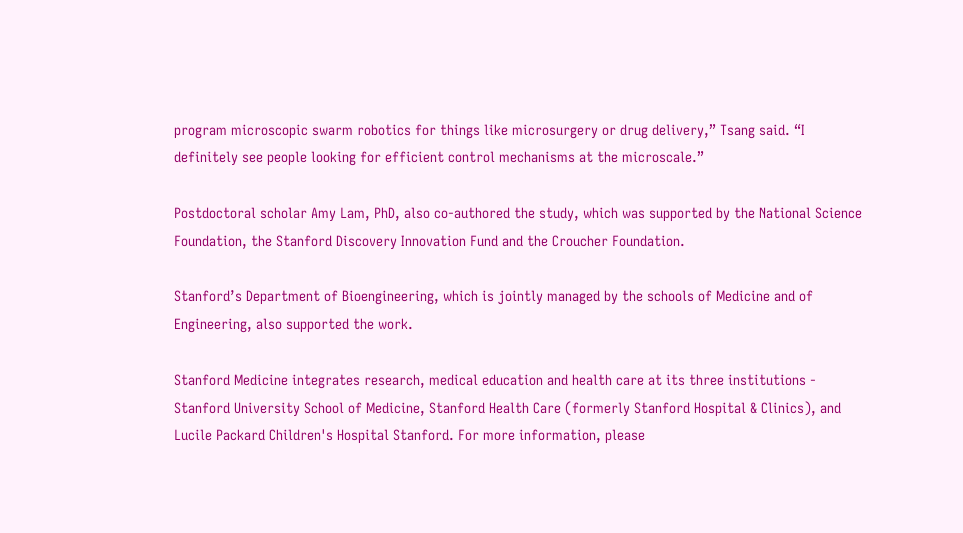program microscopic swarm robotics for things like microsurgery or drug delivery,” Tsang said. “I definitely see people looking for efficient control mechanisms at the microscale.”

Postdoctoral scholar Amy Lam, PhD, also co-authored the study, which was supported by the National Science Foundation, the Stanford Discovery Innovation Fund and the Croucher Foundation.

Stanford’s Department of Bioengineering, which is jointly managed by the schools of Medicine and of Engineering, also supported the work.

Stanford Medicine integrates research, medical education and health care at its three institutions - Stanford University School of Medicine, Stanford Health Care (formerly Stanford Hospital & Clinics), and Lucile Packard Children's Hospital Stanford. For more information, please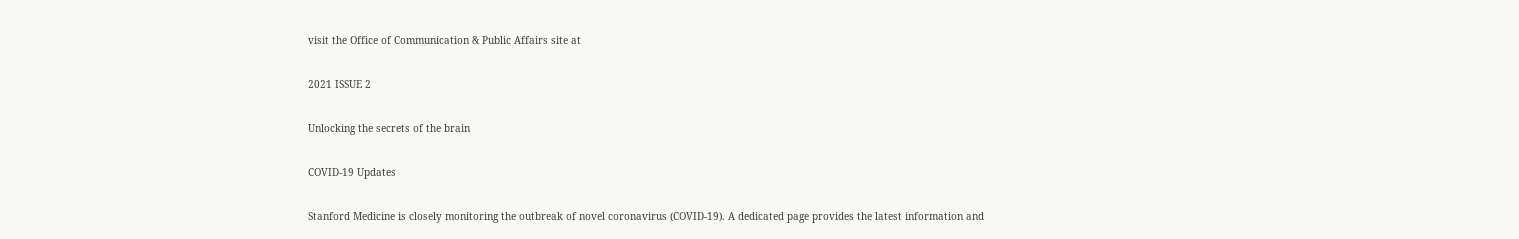visit the Office of Communication & Public Affairs site at

2021 ISSUE 2

Unlocking the secrets of the brain

COVID-19 Updates

Stanford Medicine is closely monitoring the outbreak of novel coronavirus (COVID-19). A dedicated page provides the latest information and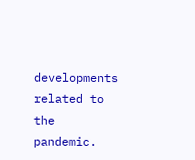developments related to the pandemic.